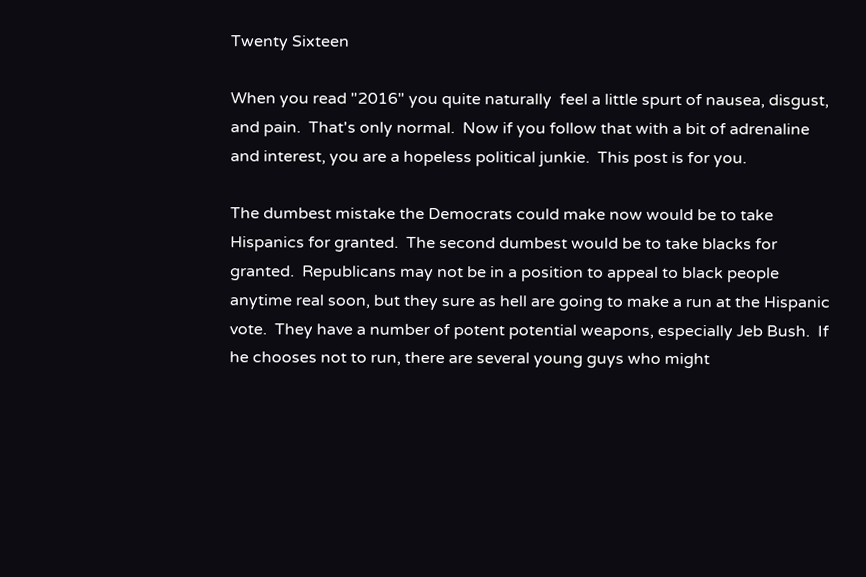Twenty Sixteen

When you read "2016" you quite naturally  feel a little spurt of nausea, disgust, and pain.  That's only normal.  Now if you follow that with a bit of adrenaline and interest, you are a hopeless political junkie.  This post is for you.

The dumbest mistake the Democrats could make now would be to take Hispanics for granted.  The second dumbest would be to take blacks for granted.  Republicans may not be in a position to appeal to black people anytime real soon, but they sure as hell are going to make a run at the Hispanic vote.  They have a number of potent potential weapons, especially Jeb Bush.  If he chooses not to run, there are several young guys who might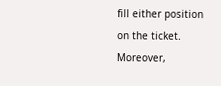fill either position on the ticket.  Moreover,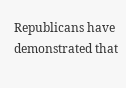Republicans have demonstrated that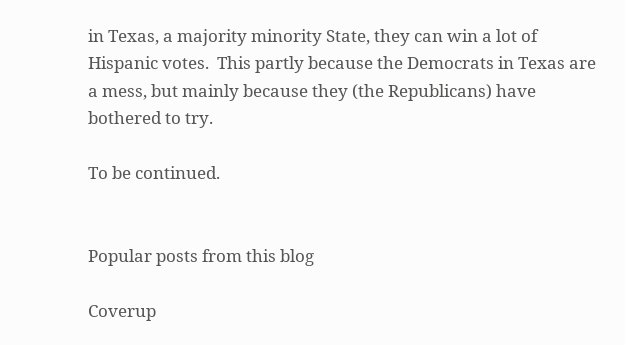in Texas, a majority minority State, they can win a lot of Hispanic votes.  This partly because the Democrats in Texas are a mess, but mainly because they (the Republicans) have bothered to try.

To be continued.


Popular posts from this blog

Coverup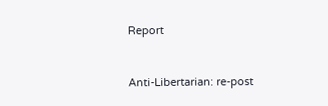Report


Anti-Libertarian: re-post